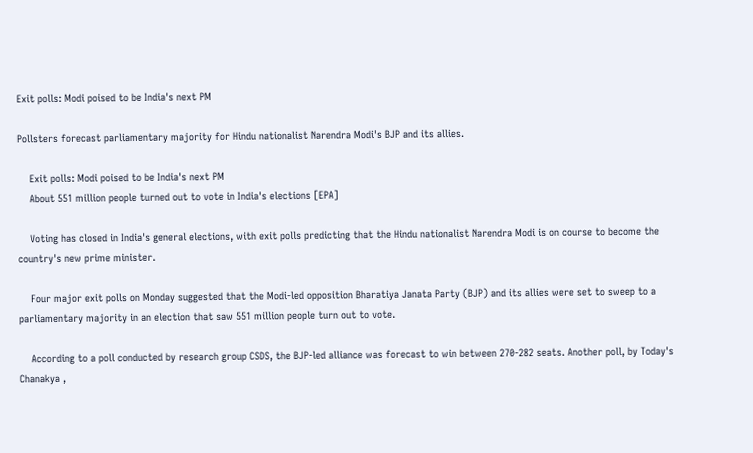Exit polls: Modi poised to be India's next PM

Pollsters forecast parliamentary majority for Hindu nationalist Narendra Modi's BJP and its allies.

    Exit polls: Modi poised to be India's next PM
    About 551 million people turned out to vote in India's elections [EPA]

    Voting has closed in India's general elections, with exit polls predicting that the Hindu nationalist Narendra Modi is on course to become the country's new prime minister.

    Four major exit polls on Monday suggested that the Modi-led opposition Bharatiya Janata Party (BJP) and its allies were set to sweep to a parliamentary majority in an election that saw 551 million people turn out to vote.

    According to a poll conducted by research group CSDS, the BJP-led alliance was forecast to win between 270-282 seats. Another poll, by Today's Chanakya ,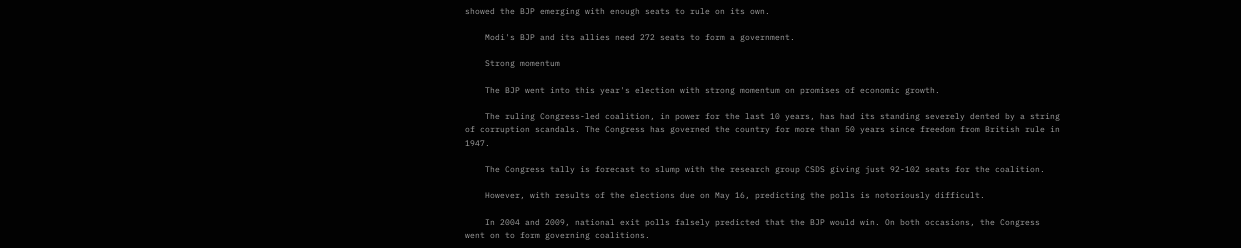showed the BJP emerging with enough seats to rule on its own.

    Modi's BJP and its allies need 272 seats to form a government.

    Strong momentum

    The BJP went into this year's election with strong momentum on promises of economic growth.

    The ruling Congress-led coalition, in power for the last 10 years, has had its standing severely dented by a string of corruption scandals. The Congress has governed the country for more than 50 years since freedom from British rule in 1947.

    The Congress tally is forecast to slump with the research group CSDS giving just 92-102 seats for the coalition.

    However, with results of the elections due on May 16, predicting the polls is notoriously difficult.

    In 2004 and 2009, national exit polls falsely predicted that the BJP would win. On both occasions, the Congress went on to form governing coalitions.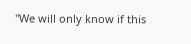"We will only know if this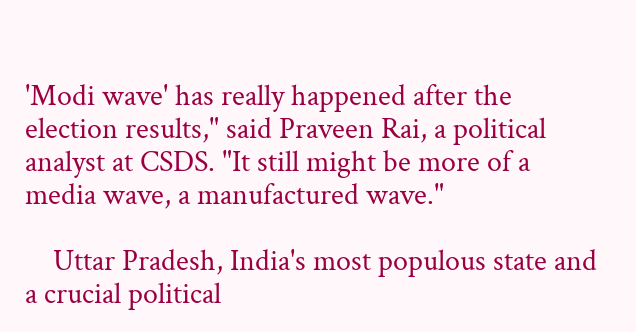'Modi wave' has really happened after the election results," said Praveen Rai, a political analyst at CSDS. "It still might be more of a media wave, a manufactured wave."

    Uttar Pradesh, India's most populous state and a crucial political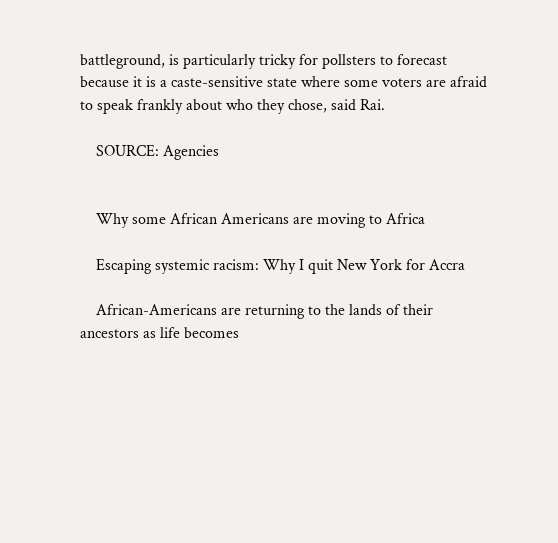battleground, is particularly tricky for pollsters to forecast because it is a caste-sensitive state where some voters are afraid to speak frankly about who they chose, said Rai.

    SOURCE: Agencies


    Why some African Americans are moving to Africa

    Escaping systemic racism: Why I quit New York for Accra

    African-Americans are returning to the lands of their ancestors as life becomes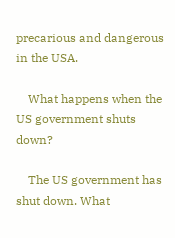precarious and dangerous in the USA.

    What happens when the US government shuts down?

    The US government has shut down. What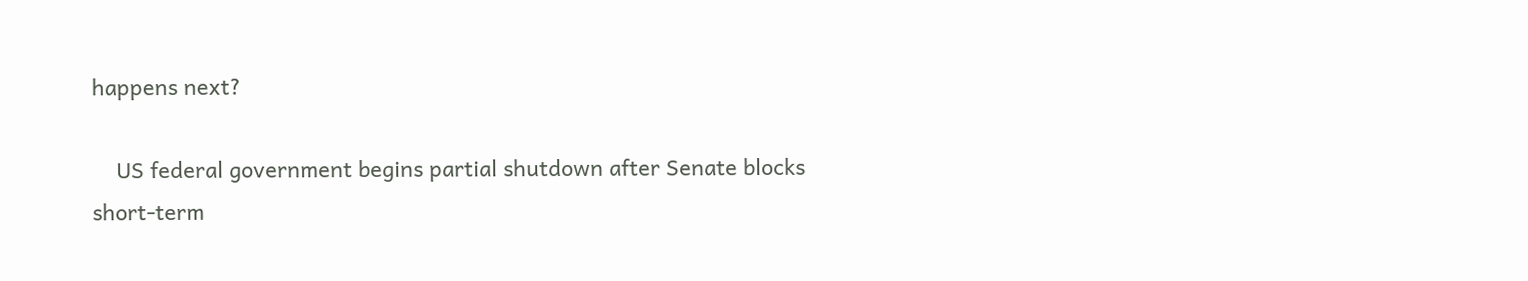happens next?

    US federal government begins partial shutdown after Senate blocks short-term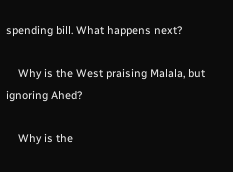spending bill. What happens next?

    Why is the West praising Malala, but ignoring Ahed?

    Why is the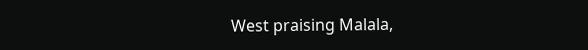West praising Malala,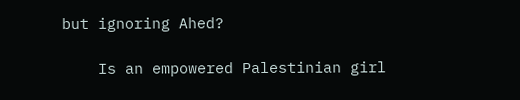but ignoring Ahed?

    Is an empowered Palestinian girl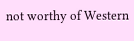not worthy of Western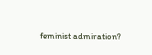feminist admiration?